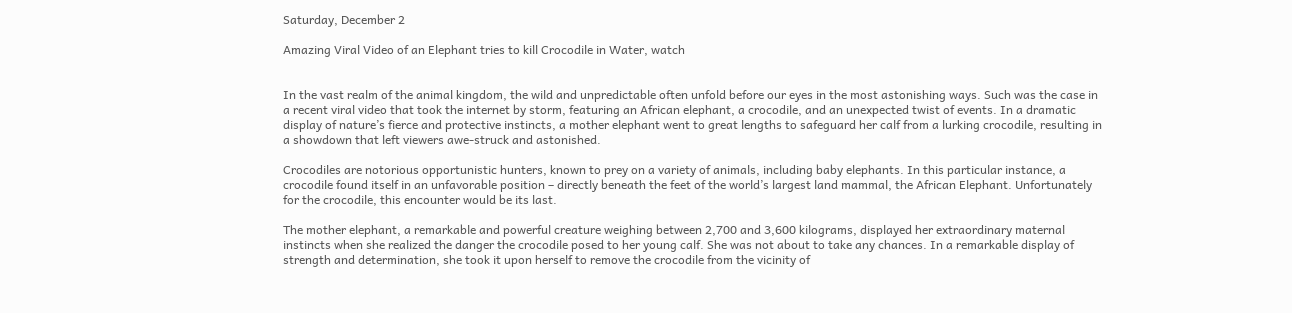Saturday, December 2

Amazing Viral Video of an Elephant tries to kill Crocodile in Water, watch


In the vast realm of the animal kingdom, the wild and unpredictable often unfold before our eyes in the most astonishing ways. Such was the case in a recent viral video that took the internet by storm, featuring an African elephant, a crocodile, and an unexpected twist of events. In a dramatic display of nature’s fierce and protective instincts, a mother elephant went to great lengths to safeguard her calf from a lurking crocodile, resulting in a showdown that left viewers awe-struck and astonished.

Crocodiles are notorious opportunistic hunters, known to prey on a variety of animals, including baby elephants. In this particular instance, a crocodile found itself in an unfavorable position – directly beneath the feet of the world’s largest land mammal, the African Elephant. Unfortunately for the crocodile, this encounter would be its last.

The mother elephant, a remarkable and powerful creature weighing between 2,700 and 3,600 kilograms, displayed her extraordinary maternal instincts when she realized the danger the crocodile posed to her young calf. She was not about to take any chances. In a remarkable display of strength and determination, she took it upon herself to remove the crocodile from the vicinity of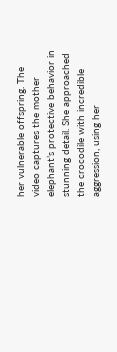her vulnerable offspring. The video captures the mother elephant’s protective behavior in stunning detail. She approached the crocodile with incredible aggression, using her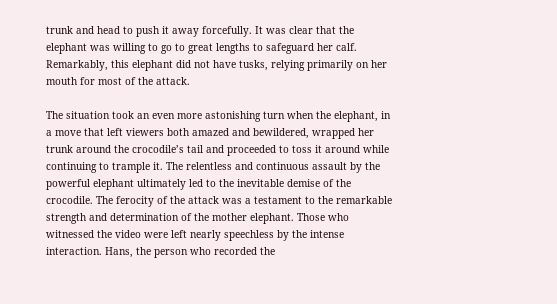trunk and head to push it away forcefully. It was clear that the elephant was willing to go to great lengths to safeguard her calf. Remarkably, this elephant did not have tusks, relying primarily on her mouth for most of the attack.

The situation took an even more astonishing turn when the elephant, in a move that left viewers both amazed and bewildered, wrapped her trunk around the crocodile’s tail and proceeded to toss it around while continuing to trample it. The relentless and continuous assault by the powerful elephant ultimately led to the inevitable demise of the crocodile. The ferocity of the attack was a testament to the remarkable strength and determination of the mother elephant. Those who witnessed the video were left nearly speechless by the intense interaction. Hans, the person who recorded the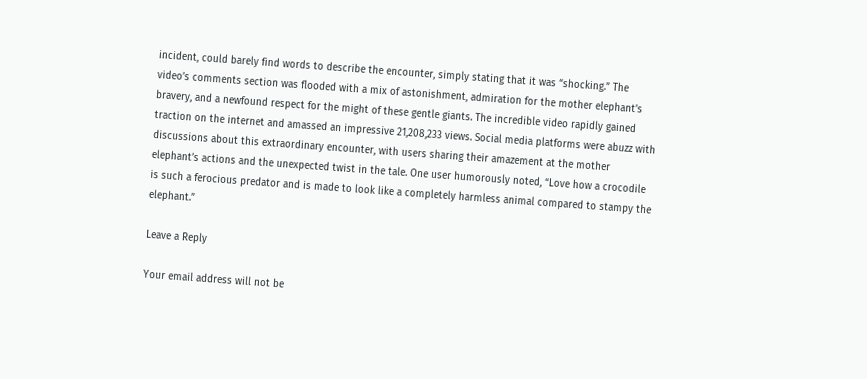incident, could barely find words to describe the encounter, simply stating that it was “shocking.” The video’s comments section was flooded with a mix of astonishment, admiration for the mother elephant’s bravery, and a newfound respect for the might of these gentle giants. The incredible video rapidly gained traction on the internet and amassed an impressive 21,208,233 views. Social media platforms were abuzz with discussions about this extraordinary encounter, with users sharing their amazement at the mother elephant’s actions and the unexpected twist in the tale. One user humorously noted, “Love how a crocodile is such a ferocious predator and is made to look like a completely harmless animal compared to stampy the elephant.”

Leave a Reply

Your email address will not be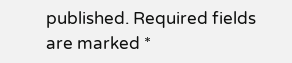published. Required fields are marked *